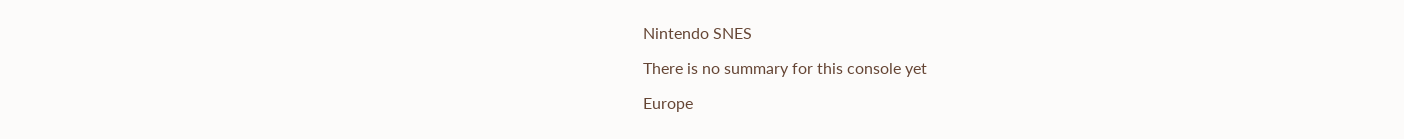Nintendo SNES

There is no summary for this console yet

Europe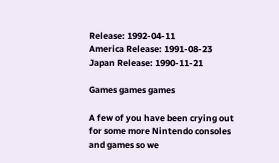Release: 1992-04-11
America Release: 1991-08-23
Japan Release: 1990-11-21

Games games games

A few of you have been crying out for some more Nintendo consoles and games so we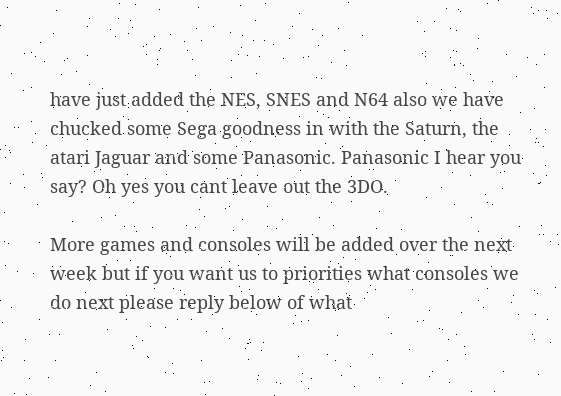have just added the NES, SNES and N64 also we have chucked some Sega goodness in with the Saturn, the atari Jaguar and some Panasonic. Panasonic I hear you say? Oh yes you cant leave out the 3DO.

More games and consoles will be added over the next week but if you want us to priorities what consoles we do next please reply below of what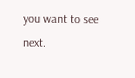you want to see next.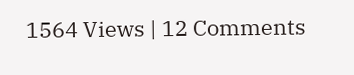1564 Views | 12 Comments